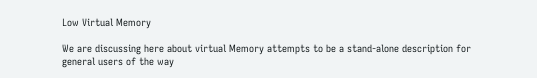Low Virtual Memory

We are discussing here about virtual Memory attempts to be a stand-alone description for general users of the way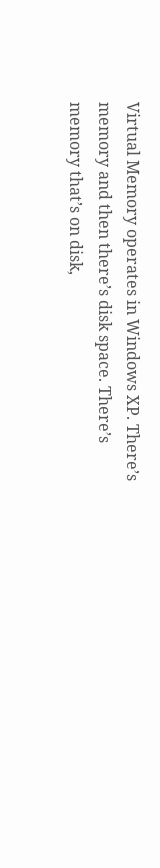Virtual Memory operates in Windows XP. There’s memory and then there’s disk space. There’s memory that’s on disk,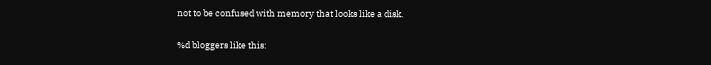not to be confused with memory that looks like a disk.

%d bloggers like this: